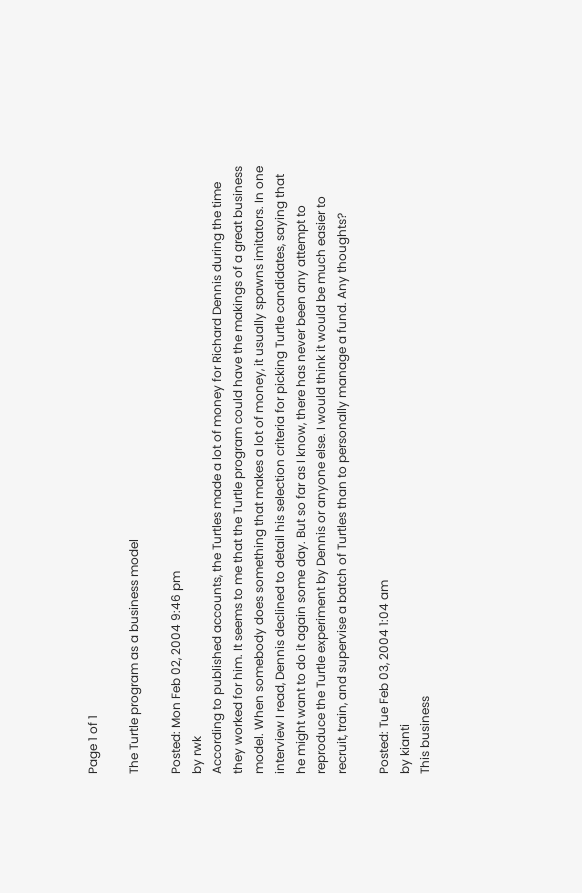Page 1 of 1

The Turtle program as a business model

Posted: Mon Feb 02, 2004 9:46 pm
by rwk
According to published accounts, the Turtles made a lot of money for Richard Dennis during the time they worked for him. It seems to me that the Turtle program could have the makings of a great business model. When somebody does something that makes a lot of money, it usually spawns imitators. In one interview I read, Dennis declined to detail his selection criteria for picking Turtle candidates, saying that he might want to do it again some day. But so far as I know, there has never been any attempt to reproduce the Turtle experiment by Dennis or anyone else. I would think it would be much easier to recruit, train, and supervise a batch of Turtles than to personally manage a fund. Any thoughts?

Posted: Tue Feb 03, 2004 1:04 am
by kianti
This business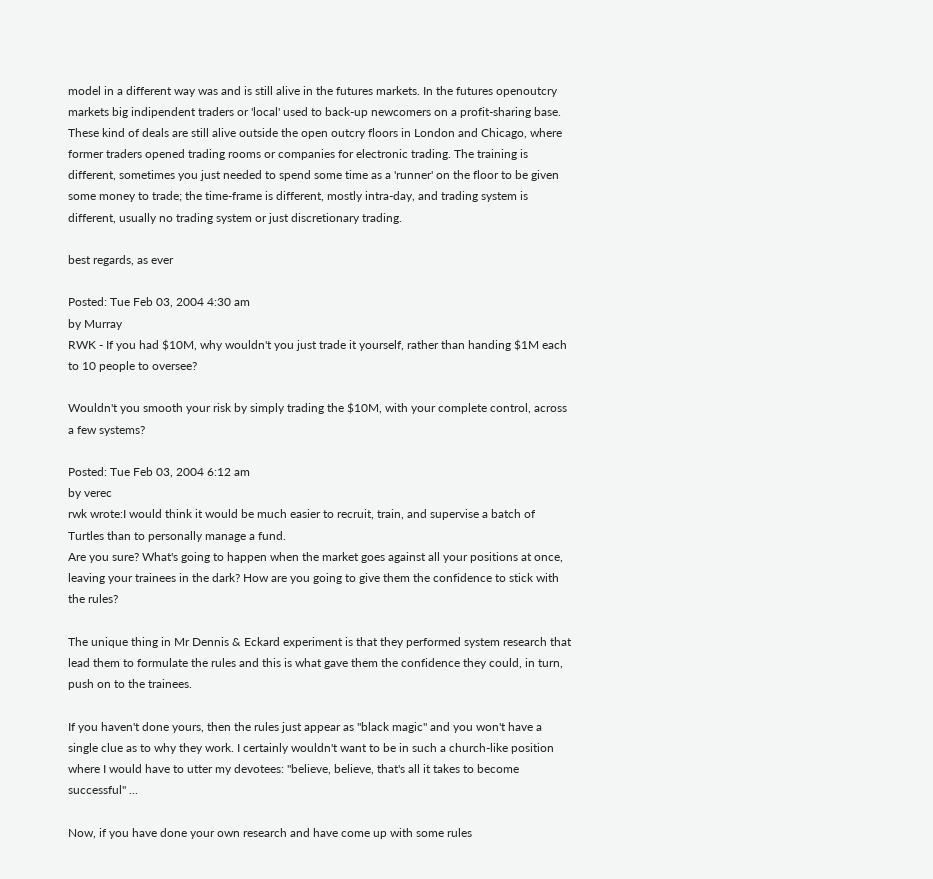model in a different way was and is still alive in the futures markets. In the futures openoutcry markets big indipendent traders or 'local' used to back-up newcomers on a profit-sharing base. These kind of deals are still alive outside the open outcry floors in London and Chicago, where former traders opened trading rooms or companies for electronic trading. The training is different, sometimes you just needed to spend some time as a 'runner' on the floor to be given some money to trade; the time-frame is different, mostly intra-day, and trading system is different, usually no trading system or just discretionary trading.

best regards, as ever

Posted: Tue Feb 03, 2004 4:30 am
by Murray
RWK - If you had $10M, why wouldn't you just trade it yourself, rather than handing $1M each to 10 people to oversee?

Wouldn't you smooth your risk by simply trading the $10M, with your complete control, across a few systems?

Posted: Tue Feb 03, 2004 6:12 am
by verec
rwk wrote:I would think it would be much easier to recruit, train, and supervise a batch of Turtles than to personally manage a fund.
Are you sure? What's going to happen when the market goes against all your positions at once, leaving your trainees in the dark? How are you going to give them the confidence to stick with the rules?

The unique thing in Mr Dennis & Eckard experiment is that they performed system research that lead them to formulate the rules and this is what gave them the confidence they could, in turn, push on to the trainees.

If you haven't done yours, then the rules just appear as "black magic" and you won't have a single clue as to why they work. I certainly wouldn't want to be in such a church-like position where I would have to utter my devotees: "believe, believe, that's all it takes to become successful" ...

Now, if you have done your own research and have come up with some rules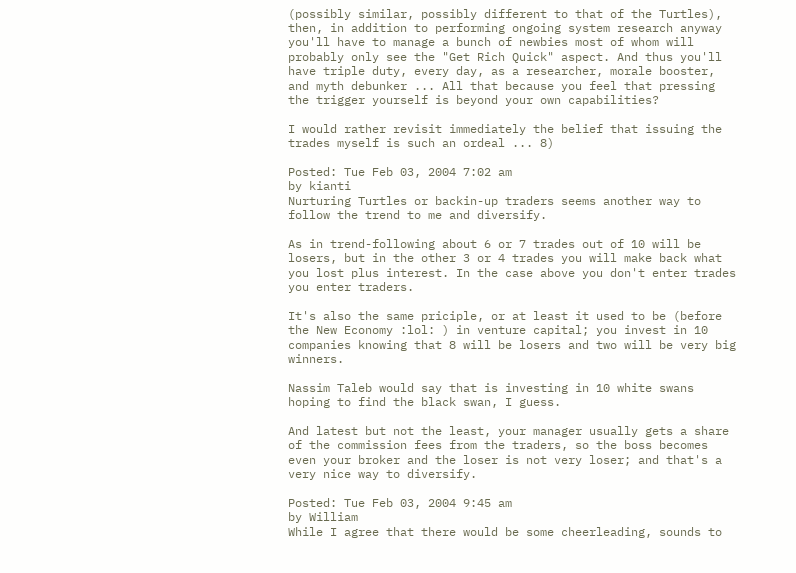(possibly similar, possibly different to that of the Turtles), then, in addition to performing ongoing system research anyway you'll have to manage a bunch of newbies most of whom will probably only see the "Get Rich Quick" aspect. And thus you'll have triple duty, every day, as a researcher, morale booster, and myth debunker ... All that because you feel that pressing the trigger yourself is beyond your own capabilities?

I would rather revisit immediately the belief that issuing the trades myself is such an ordeal ... 8)

Posted: Tue Feb 03, 2004 7:02 am
by kianti
Nurturing Turtles or backin-up traders seems another way to follow the trend to me and diversify.

As in trend-following about 6 or 7 trades out of 10 will be losers, but in the other 3 or 4 trades you will make back what you lost plus interest. In the case above you don't enter trades you enter traders.

It's also the same priciple, or at least it used to be (before the New Economy :lol: ) in venture capital; you invest in 10 companies knowing that 8 will be losers and two will be very big winners.

Nassim Taleb would say that is investing in 10 white swans hoping to find the black swan, I guess.

And latest but not the least, your manager usually gets a share of the commission fees from the traders, so the boss becomes even your broker and the loser is not very loser; and that's a very nice way to diversify.

Posted: Tue Feb 03, 2004 9:45 am
by William
While I agree that there would be some cheerleading, sounds to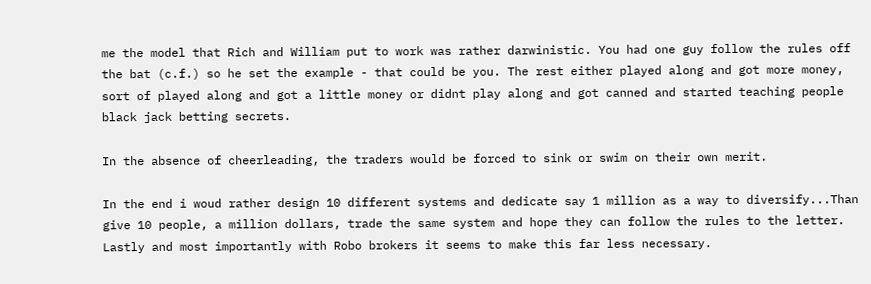me the model that Rich and William put to work was rather darwinistic. You had one guy follow the rules off the bat (c.f.) so he set the example - that could be you. The rest either played along and got more money, sort of played along and got a little money or didnt play along and got canned and started teaching people black jack betting secrets.

In the absence of cheerleading, the traders would be forced to sink or swim on their own merit.

In the end i woud rather design 10 different systems and dedicate say 1 million as a way to diversify...Than give 10 people, a million dollars, trade the same system and hope they can follow the rules to the letter. Lastly and most importantly with Robo brokers it seems to make this far less necessary.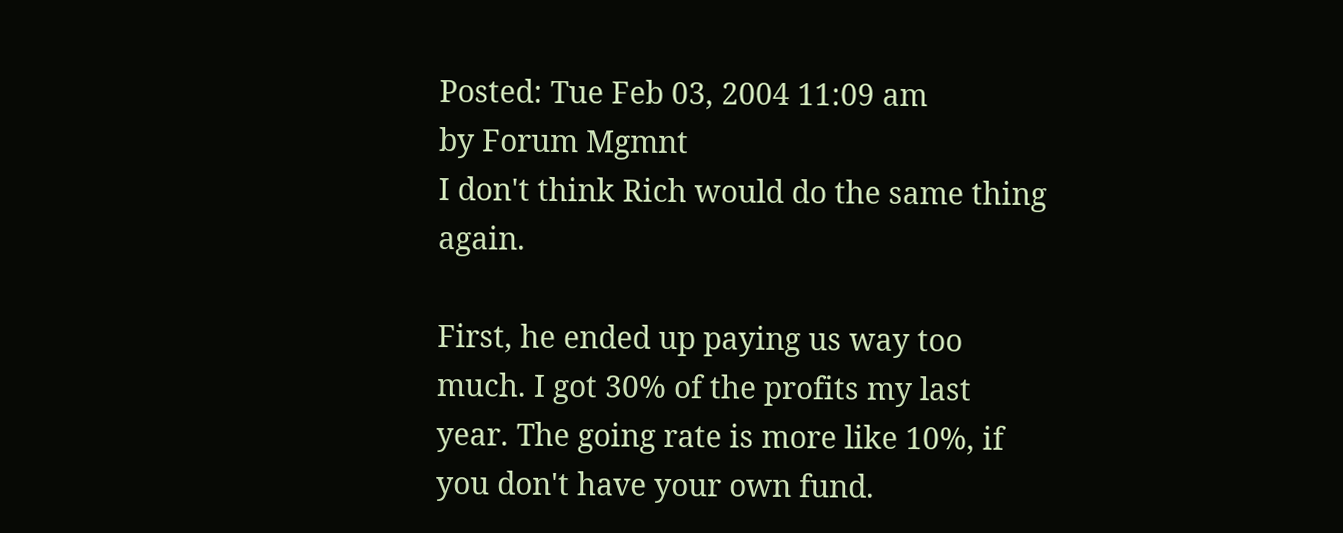Posted: Tue Feb 03, 2004 11:09 am
by Forum Mgmnt
I don't think Rich would do the same thing again.

First, he ended up paying us way too much. I got 30% of the profits my last year. The going rate is more like 10%, if you don't have your own fund.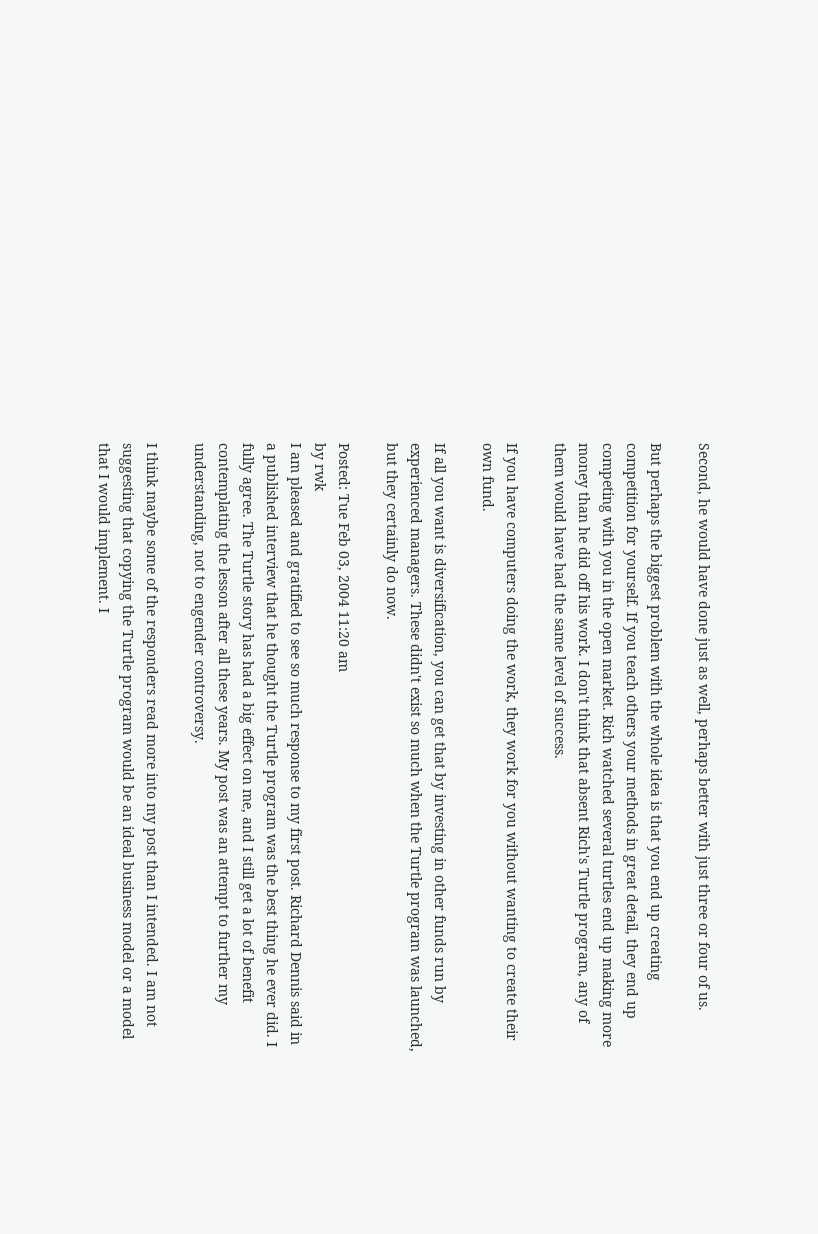Second, he would have done just as well, perhaps better with just three or four of us.

But perhaps the biggest problem with the whole idea is that you end up creating competition for yourself. If you teach others your methods in great detail, they end up competing with you in the open market. Rich watched several turtles end up making more money than he did off his work. I don't think that absent Rich's Turtle program, any of them would have had the same level of success.

If you have computers doing the work, they work for you without wanting to create their own fund.

If all you want is diversification, you can get that by investing in other funds run by experienced managers. These didn't exist so much when the Turtle program was launched, but they certainly do now.

Posted: Tue Feb 03, 2004 11:20 am
by rwk
I am pleased and gratified to see so much response to my first post. Richard Dennis said in a published interview that he thought the Turtle program was the best thing he ever did. I fully agree. The Turtle story has had a big effect on me, and I still get a lot of benefit contemplating the lesson after all these years. My post was an attempt to further my understanding, not to engender controversy.

I think maybe some of the responders read more into my post than I intended. I am not suggesting that copying the Turtle program would be an ideal business model or a model that I would implement. I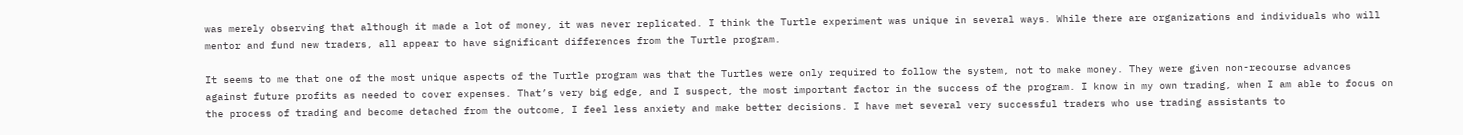was merely observing that although it made a lot of money, it was never replicated. I think the Turtle experiment was unique in several ways. While there are organizations and individuals who will mentor and fund new traders, all appear to have significant differences from the Turtle program.

It seems to me that one of the most unique aspects of the Turtle program was that the Turtles were only required to follow the system, not to make money. They were given non-recourse advances against future profits as needed to cover expenses. That’s very big edge, and I suspect, the most important factor in the success of the program. I know in my own trading, when I am able to focus on the process of trading and become detached from the outcome, I feel less anxiety and make better decisions. I have met several very successful traders who use trading assistants to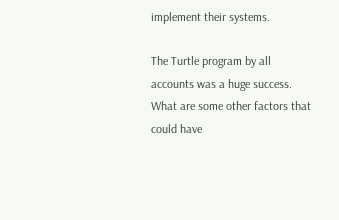implement their systems.

The Turtle program by all accounts was a huge success. What are some other factors that could have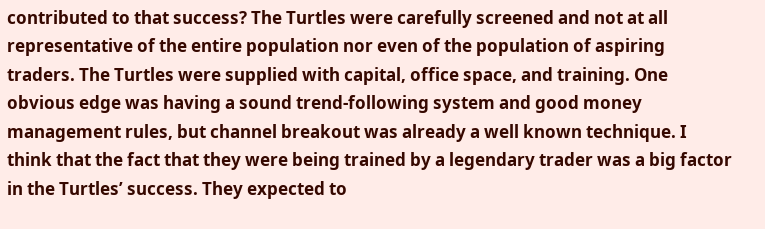contributed to that success? The Turtles were carefully screened and not at all representative of the entire population nor even of the population of aspiring traders. The Turtles were supplied with capital, office space, and training. One obvious edge was having a sound trend-following system and good money management rules, but channel breakout was already a well known technique. I think that the fact that they were being trained by a legendary trader was a big factor in the Turtles’ success. They expected to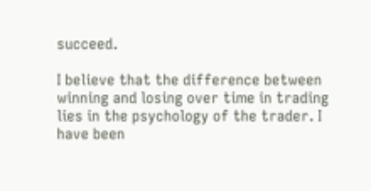succeed.

I believe that the difference between winning and losing over time in trading lies in the psychology of the trader. I have been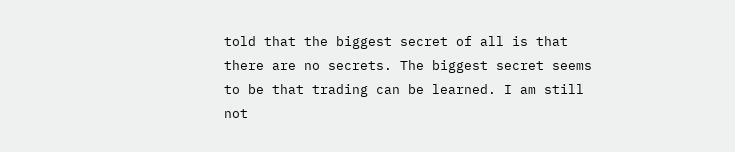told that the biggest secret of all is that there are no secrets. The biggest secret seems to be that trading can be learned. I am still not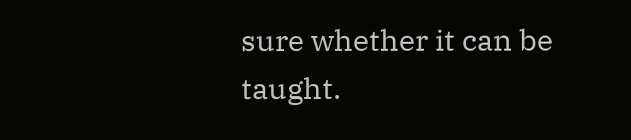sure whether it can be taught.